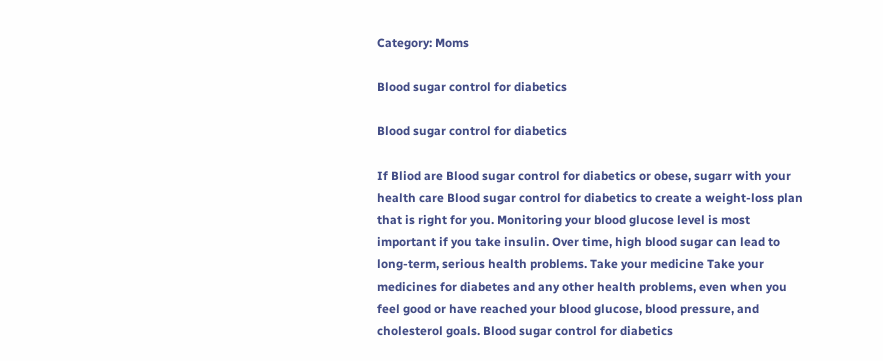Category: Moms

Blood sugar control for diabetics

Blood sugar control for diabetics

If Bliod are Blood sugar control for diabetics or obese, sugarr with your health care Blood sugar control for diabetics to create a weight-loss plan that is right for you. Monitoring your blood glucose level is most important if you take insulin. Over time, high blood sugar can lead to long-term, serious health problems. Take your medicine Take your medicines for diabetes and any other health problems, even when you feel good or have reached your blood glucose, blood pressure, and cholesterol goals. Blood sugar control for diabetics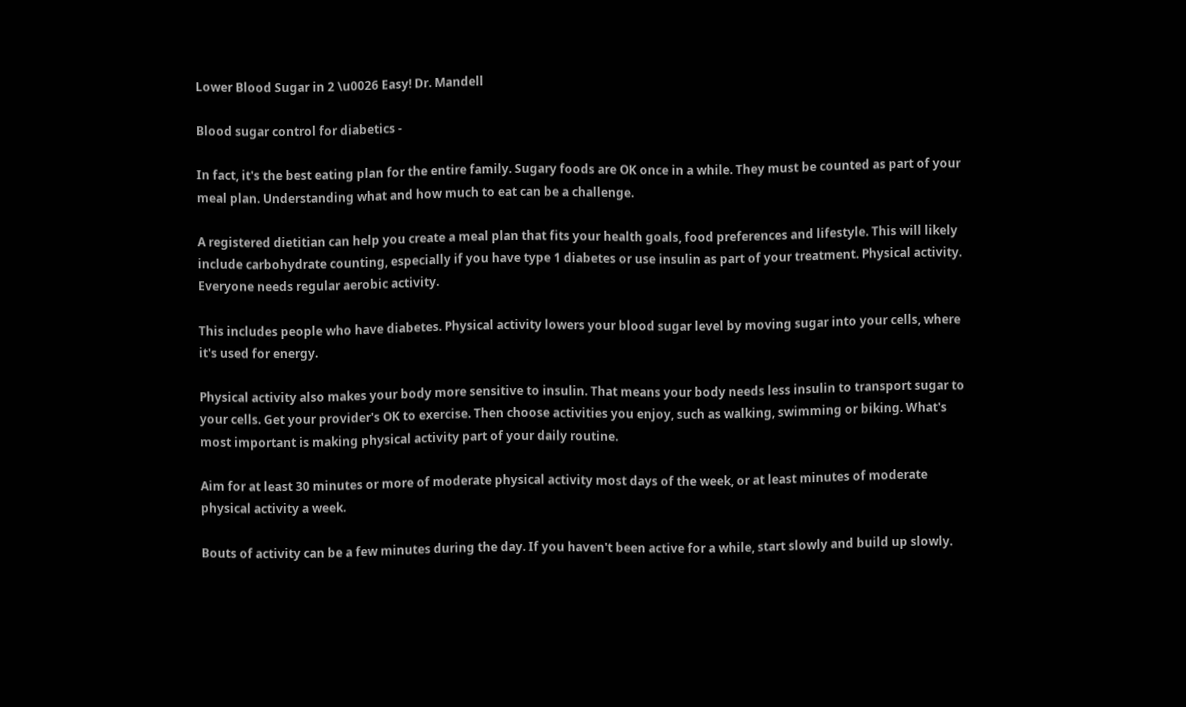Lower Blood Sugar in 2 \u0026 Easy! Dr. Mandell

Blood sugar control for diabetics -

In fact, it's the best eating plan for the entire family. Sugary foods are OK once in a while. They must be counted as part of your meal plan. Understanding what and how much to eat can be a challenge.

A registered dietitian can help you create a meal plan that fits your health goals, food preferences and lifestyle. This will likely include carbohydrate counting, especially if you have type 1 diabetes or use insulin as part of your treatment. Physical activity. Everyone needs regular aerobic activity.

This includes people who have diabetes. Physical activity lowers your blood sugar level by moving sugar into your cells, where it's used for energy.

Physical activity also makes your body more sensitive to insulin. That means your body needs less insulin to transport sugar to your cells. Get your provider's OK to exercise. Then choose activities you enjoy, such as walking, swimming or biking. What's most important is making physical activity part of your daily routine.

Aim for at least 30 minutes or more of moderate physical activity most days of the week, or at least minutes of moderate physical activity a week.

Bouts of activity can be a few minutes during the day. If you haven't been active for a while, start slowly and build up slowly.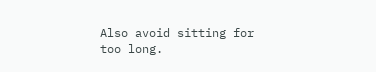Also avoid sitting for too long.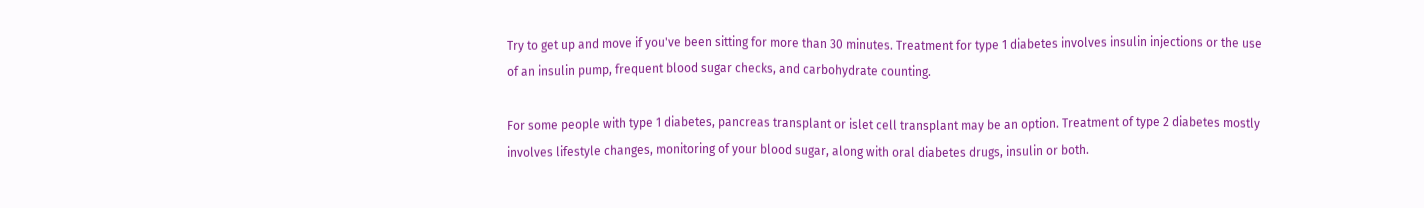Try to get up and move if you've been sitting for more than 30 minutes. Treatment for type 1 diabetes involves insulin injections or the use of an insulin pump, frequent blood sugar checks, and carbohydrate counting.

For some people with type 1 diabetes, pancreas transplant or islet cell transplant may be an option. Treatment of type 2 diabetes mostly involves lifestyle changes, monitoring of your blood sugar, along with oral diabetes drugs, insulin or both.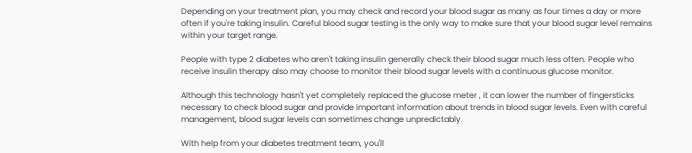Depending on your treatment plan, you may check and record your blood sugar as many as four times a day or more often if you're taking insulin. Careful blood sugar testing is the only way to make sure that your blood sugar level remains within your target range.

People with type 2 diabetes who aren't taking insulin generally check their blood sugar much less often. People who receive insulin therapy also may choose to monitor their blood sugar levels with a continuous glucose monitor.

Although this technology hasn't yet completely replaced the glucose meter , it can lower the number of fingersticks necessary to check blood sugar and provide important information about trends in blood sugar levels. Even with careful management, blood sugar levels can sometimes change unpredictably.

With help from your diabetes treatment team, you'll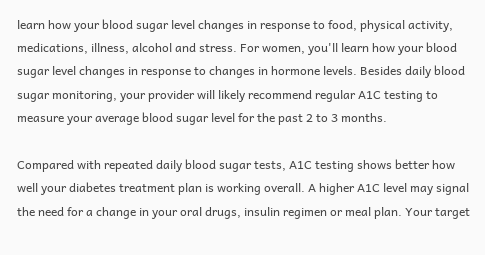learn how your blood sugar level changes in response to food, physical activity, medications, illness, alcohol and stress. For women, you'll learn how your blood sugar level changes in response to changes in hormone levels. Besides daily blood sugar monitoring, your provider will likely recommend regular A1C testing to measure your average blood sugar level for the past 2 to 3 months.

Compared with repeated daily blood sugar tests, A1C testing shows better how well your diabetes treatment plan is working overall. A higher A1C level may signal the need for a change in your oral drugs, insulin regimen or meal plan. Your target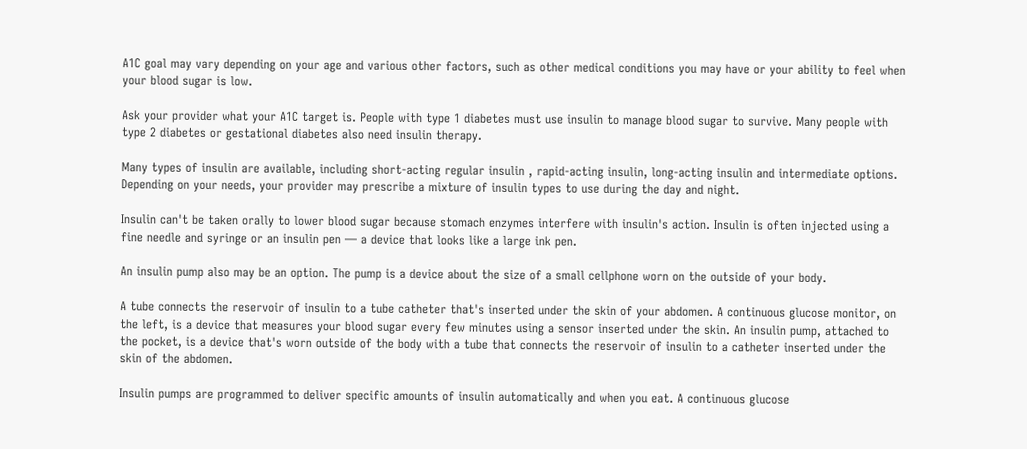A1C goal may vary depending on your age and various other factors, such as other medical conditions you may have or your ability to feel when your blood sugar is low.

Ask your provider what your A1C target is. People with type 1 diabetes must use insulin to manage blood sugar to survive. Many people with type 2 diabetes or gestational diabetes also need insulin therapy.

Many types of insulin are available, including short-acting regular insulin , rapid-acting insulin, long-acting insulin and intermediate options. Depending on your needs, your provider may prescribe a mixture of insulin types to use during the day and night.

Insulin can't be taken orally to lower blood sugar because stomach enzymes interfere with insulin's action. Insulin is often injected using a fine needle and syringe or an insulin pen — a device that looks like a large ink pen.

An insulin pump also may be an option. The pump is a device about the size of a small cellphone worn on the outside of your body.

A tube connects the reservoir of insulin to a tube catheter that's inserted under the skin of your abdomen. A continuous glucose monitor, on the left, is a device that measures your blood sugar every few minutes using a sensor inserted under the skin. An insulin pump, attached to the pocket, is a device that's worn outside of the body with a tube that connects the reservoir of insulin to a catheter inserted under the skin of the abdomen.

Insulin pumps are programmed to deliver specific amounts of insulin automatically and when you eat. A continuous glucose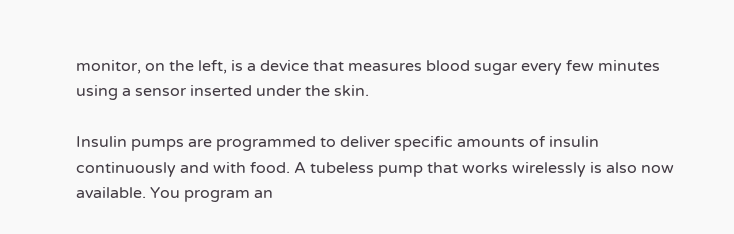monitor, on the left, is a device that measures blood sugar every few minutes using a sensor inserted under the skin.

Insulin pumps are programmed to deliver specific amounts of insulin continuously and with food. A tubeless pump that works wirelessly is also now available. You program an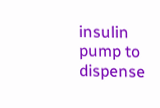insulin pump to dispense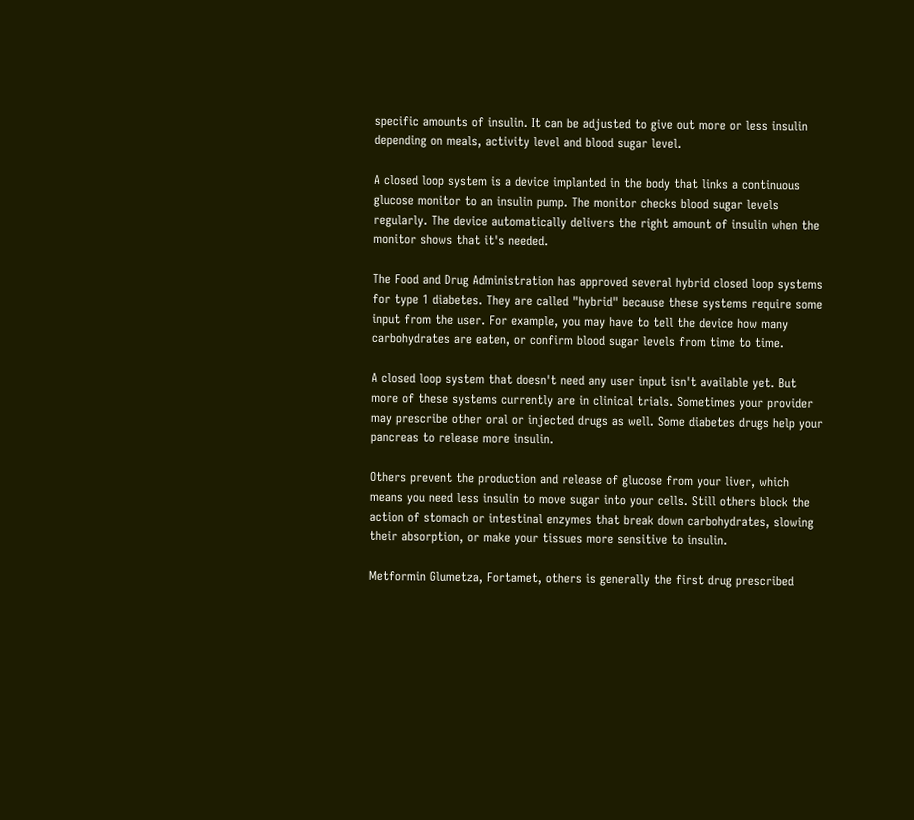specific amounts of insulin. It can be adjusted to give out more or less insulin depending on meals, activity level and blood sugar level.

A closed loop system is a device implanted in the body that links a continuous glucose monitor to an insulin pump. The monitor checks blood sugar levels regularly. The device automatically delivers the right amount of insulin when the monitor shows that it's needed.

The Food and Drug Administration has approved several hybrid closed loop systems for type 1 diabetes. They are called "hybrid" because these systems require some input from the user. For example, you may have to tell the device how many carbohydrates are eaten, or confirm blood sugar levels from time to time.

A closed loop system that doesn't need any user input isn't available yet. But more of these systems currently are in clinical trials. Sometimes your provider may prescribe other oral or injected drugs as well. Some diabetes drugs help your pancreas to release more insulin.

Others prevent the production and release of glucose from your liver, which means you need less insulin to move sugar into your cells. Still others block the action of stomach or intestinal enzymes that break down carbohydrates, slowing their absorption, or make your tissues more sensitive to insulin.

Metformin Glumetza, Fortamet, others is generally the first drug prescribed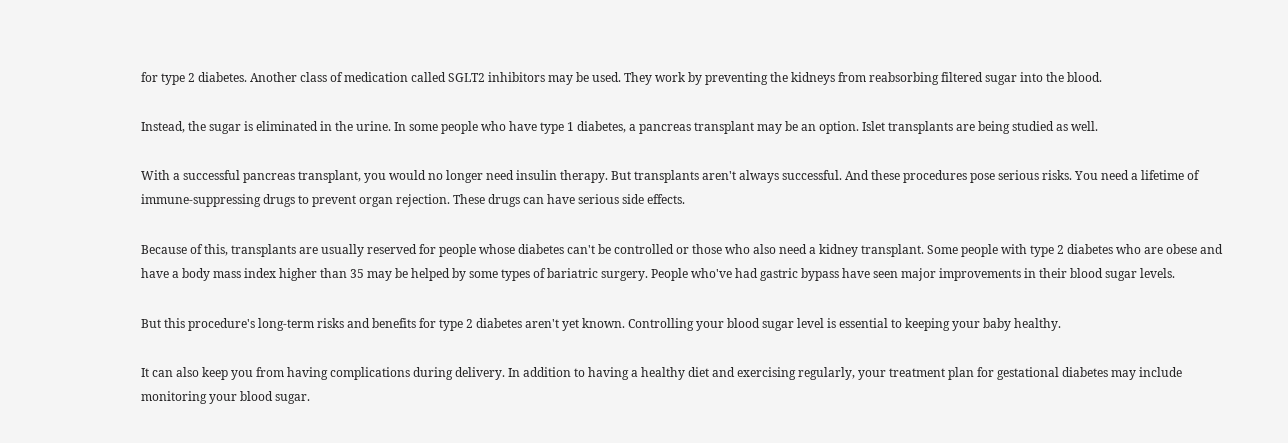for type 2 diabetes. Another class of medication called SGLT2 inhibitors may be used. They work by preventing the kidneys from reabsorbing filtered sugar into the blood.

Instead, the sugar is eliminated in the urine. In some people who have type 1 diabetes, a pancreas transplant may be an option. Islet transplants are being studied as well.

With a successful pancreas transplant, you would no longer need insulin therapy. But transplants aren't always successful. And these procedures pose serious risks. You need a lifetime of immune-suppressing drugs to prevent organ rejection. These drugs can have serious side effects.

Because of this, transplants are usually reserved for people whose diabetes can't be controlled or those who also need a kidney transplant. Some people with type 2 diabetes who are obese and have a body mass index higher than 35 may be helped by some types of bariatric surgery. People who've had gastric bypass have seen major improvements in their blood sugar levels.

But this procedure's long-term risks and benefits for type 2 diabetes aren't yet known. Controlling your blood sugar level is essential to keeping your baby healthy.

It can also keep you from having complications during delivery. In addition to having a healthy diet and exercising regularly, your treatment plan for gestational diabetes may include monitoring your blood sugar.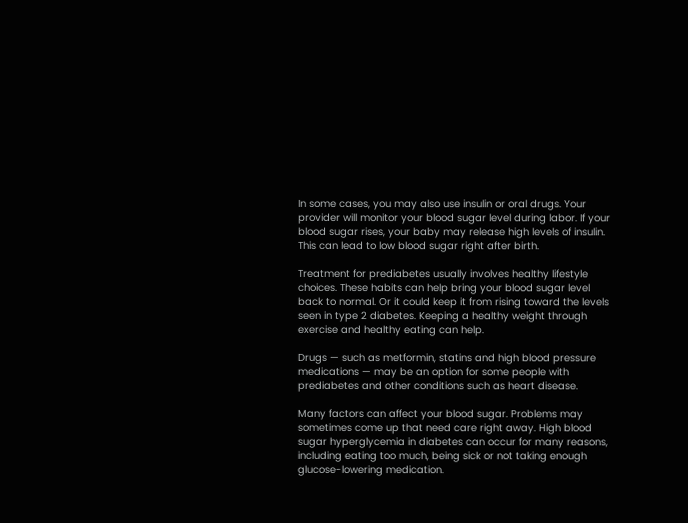In some cases, you may also use insulin or oral drugs. Your provider will monitor your blood sugar level during labor. If your blood sugar rises, your baby may release high levels of insulin. This can lead to low blood sugar right after birth.

Treatment for prediabetes usually involves healthy lifestyle choices. These habits can help bring your blood sugar level back to normal. Or it could keep it from rising toward the levels seen in type 2 diabetes. Keeping a healthy weight through exercise and healthy eating can help.

Drugs — such as metformin, statins and high blood pressure medications — may be an option for some people with prediabetes and other conditions such as heart disease.

Many factors can affect your blood sugar. Problems may sometimes come up that need care right away. High blood sugar hyperglycemia in diabetes can occur for many reasons, including eating too much, being sick or not taking enough glucose-lowering medication.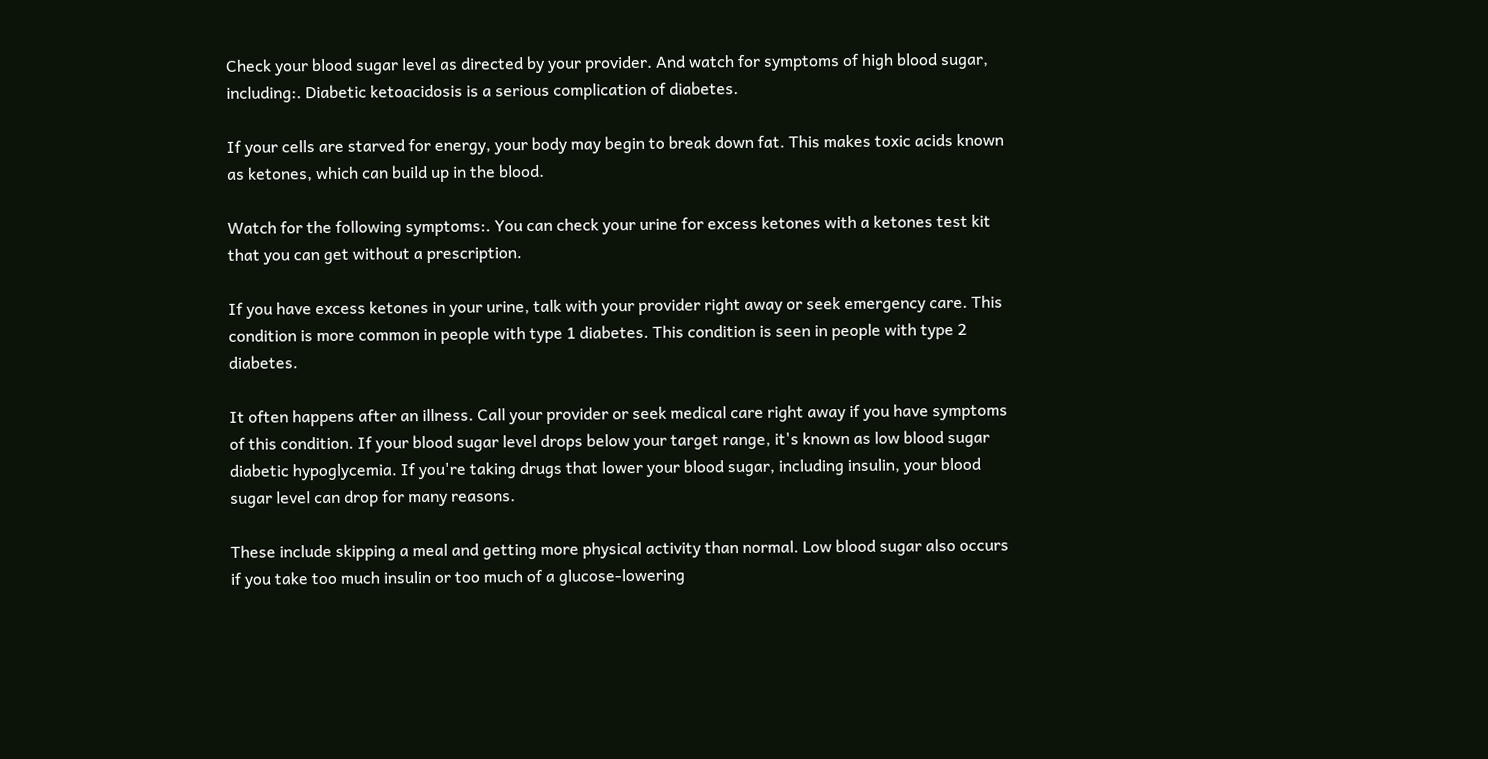Check your blood sugar level as directed by your provider. And watch for symptoms of high blood sugar, including:. Diabetic ketoacidosis is a serious complication of diabetes.

If your cells are starved for energy, your body may begin to break down fat. This makes toxic acids known as ketones, which can build up in the blood.

Watch for the following symptoms:. You can check your urine for excess ketones with a ketones test kit that you can get without a prescription.

If you have excess ketones in your urine, talk with your provider right away or seek emergency care. This condition is more common in people with type 1 diabetes. This condition is seen in people with type 2 diabetes.

It often happens after an illness. Call your provider or seek medical care right away if you have symptoms of this condition. If your blood sugar level drops below your target range, it's known as low blood sugar diabetic hypoglycemia. If you're taking drugs that lower your blood sugar, including insulin, your blood sugar level can drop for many reasons.

These include skipping a meal and getting more physical activity than normal. Low blood sugar also occurs if you take too much insulin or too much of a glucose-lowering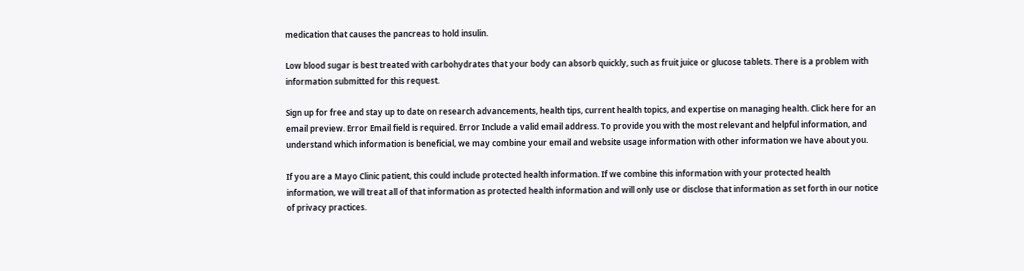medication that causes the pancreas to hold insulin.

Low blood sugar is best treated with carbohydrates that your body can absorb quickly, such as fruit juice or glucose tablets. There is a problem with information submitted for this request.

Sign up for free and stay up to date on research advancements, health tips, current health topics, and expertise on managing health. Click here for an email preview. Error Email field is required. Error Include a valid email address. To provide you with the most relevant and helpful information, and understand which information is beneficial, we may combine your email and website usage information with other information we have about you.

If you are a Mayo Clinic patient, this could include protected health information. If we combine this information with your protected health information, we will treat all of that information as protected health information and will only use or disclose that information as set forth in our notice of privacy practices.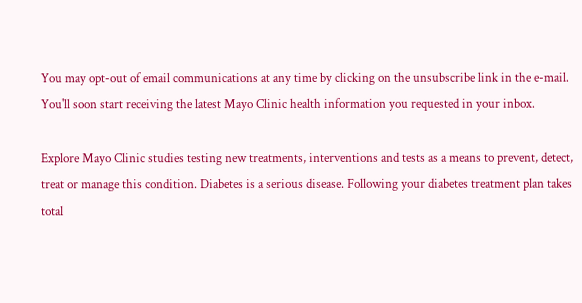You may opt-out of email communications at any time by clicking on the unsubscribe link in the e-mail. You'll soon start receiving the latest Mayo Clinic health information you requested in your inbox.

Explore Mayo Clinic studies testing new treatments, interventions and tests as a means to prevent, detect, treat or manage this condition. Diabetes is a serious disease. Following your diabetes treatment plan takes total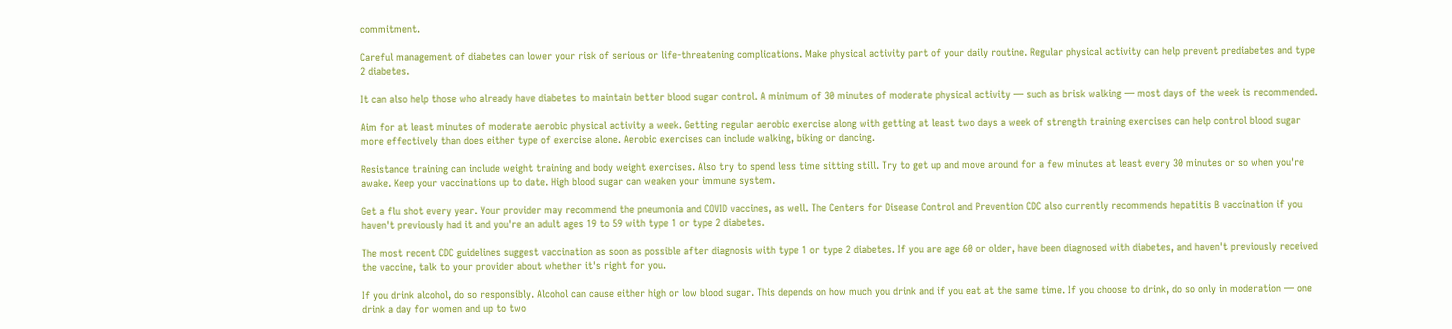commitment.

Careful management of diabetes can lower your risk of serious or life-threatening complications. Make physical activity part of your daily routine. Regular physical activity can help prevent prediabetes and type 2 diabetes.

It can also help those who already have diabetes to maintain better blood sugar control. A minimum of 30 minutes of moderate physical activity — such as brisk walking — most days of the week is recommended.

Aim for at least minutes of moderate aerobic physical activity a week. Getting regular aerobic exercise along with getting at least two days a week of strength training exercises can help control blood sugar more effectively than does either type of exercise alone. Aerobic exercises can include walking, biking or dancing.

Resistance training can include weight training and body weight exercises. Also try to spend less time sitting still. Try to get up and move around for a few minutes at least every 30 minutes or so when you're awake. Keep your vaccinations up to date. High blood sugar can weaken your immune system.

Get a flu shot every year. Your provider may recommend the pneumonia and COVID vaccines, as well. The Centers for Disease Control and Prevention CDC also currently recommends hepatitis B vaccination if you haven't previously had it and you're an adult ages 19 to 59 with type 1 or type 2 diabetes.

The most recent CDC guidelines suggest vaccination as soon as possible after diagnosis with type 1 or type 2 diabetes. If you are age 60 or older, have been diagnosed with diabetes, and haven't previously received the vaccine, talk to your provider about whether it's right for you.

If you drink alcohol, do so responsibly. Alcohol can cause either high or low blood sugar. This depends on how much you drink and if you eat at the same time. If you choose to drink, do so only in moderation — one drink a day for women and up to two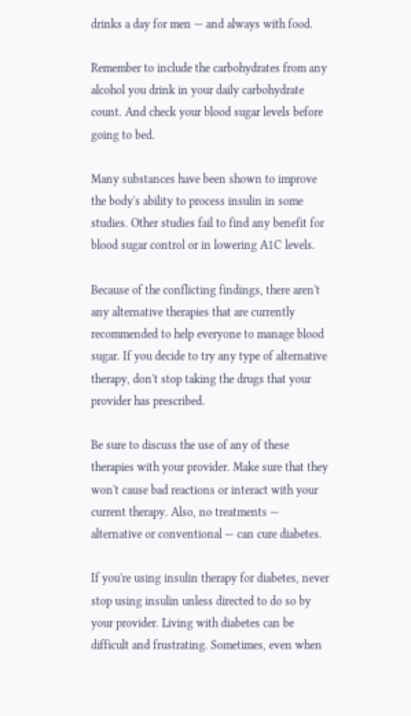drinks a day for men — and always with food.

Remember to include the carbohydrates from any alcohol you drink in your daily carbohydrate count. And check your blood sugar levels before going to bed.

Many substances have been shown to improve the body's ability to process insulin in some studies. Other studies fail to find any benefit for blood sugar control or in lowering A1C levels.

Because of the conflicting findings, there aren't any alternative therapies that are currently recommended to help everyone to manage blood sugar. If you decide to try any type of alternative therapy, don't stop taking the drugs that your provider has prescribed.

Be sure to discuss the use of any of these therapies with your provider. Make sure that they won't cause bad reactions or interact with your current therapy. Also, no treatments — alternative or conventional — can cure diabetes.

If you're using insulin therapy for diabetes, never stop using insulin unless directed to do so by your provider. Living with diabetes can be difficult and frustrating. Sometimes, even when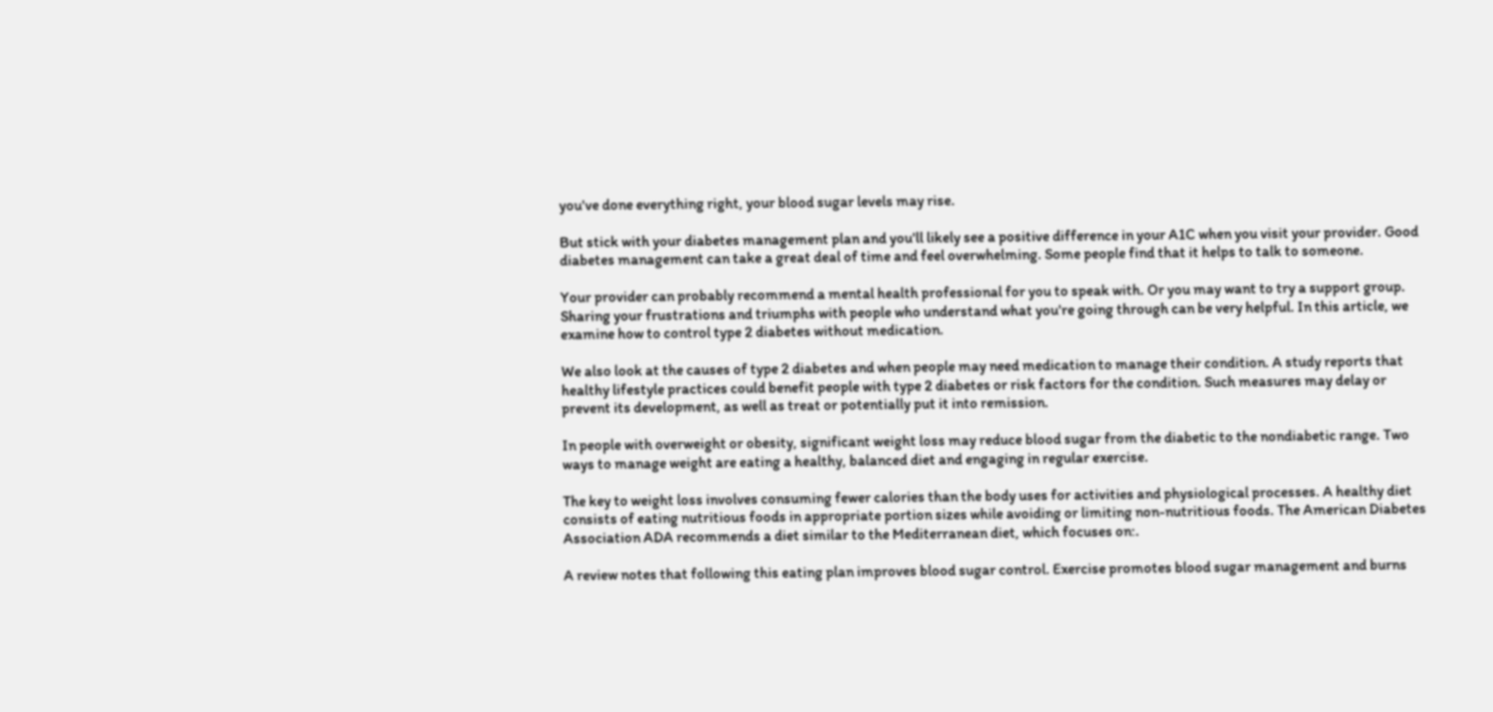you've done everything right, your blood sugar levels may rise.

But stick with your diabetes management plan and you'll likely see a positive difference in your A1C when you visit your provider. Good diabetes management can take a great deal of time and feel overwhelming. Some people find that it helps to talk to someone.

Your provider can probably recommend a mental health professional for you to speak with. Or you may want to try a support group. Sharing your frustrations and triumphs with people who understand what you're going through can be very helpful. In this article, we examine how to control type 2 diabetes without medication.

We also look at the causes of type 2 diabetes and when people may need medication to manage their condition. A study reports that healthy lifestyle practices could benefit people with type 2 diabetes or risk factors for the condition. Such measures may delay or prevent its development, as well as treat or potentially put it into remission.

In people with overweight or obesity, significant weight loss may reduce blood sugar from the diabetic to the nondiabetic range. Two ways to manage weight are eating a healthy, balanced diet and engaging in regular exercise.

The key to weight loss involves consuming fewer calories than the body uses for activities and physiological processes. A healthy diet consists of eating nutritious foods in appropriate portion sizes while avoiding or limiting non-nutritious foods. The American Diabetes Association ADA recommends a diet similar to the Mediterranean diet, which focuses on:.

A review notes that following this eating plan improves blood sugar control. Exercise promotes blood sugar management and burns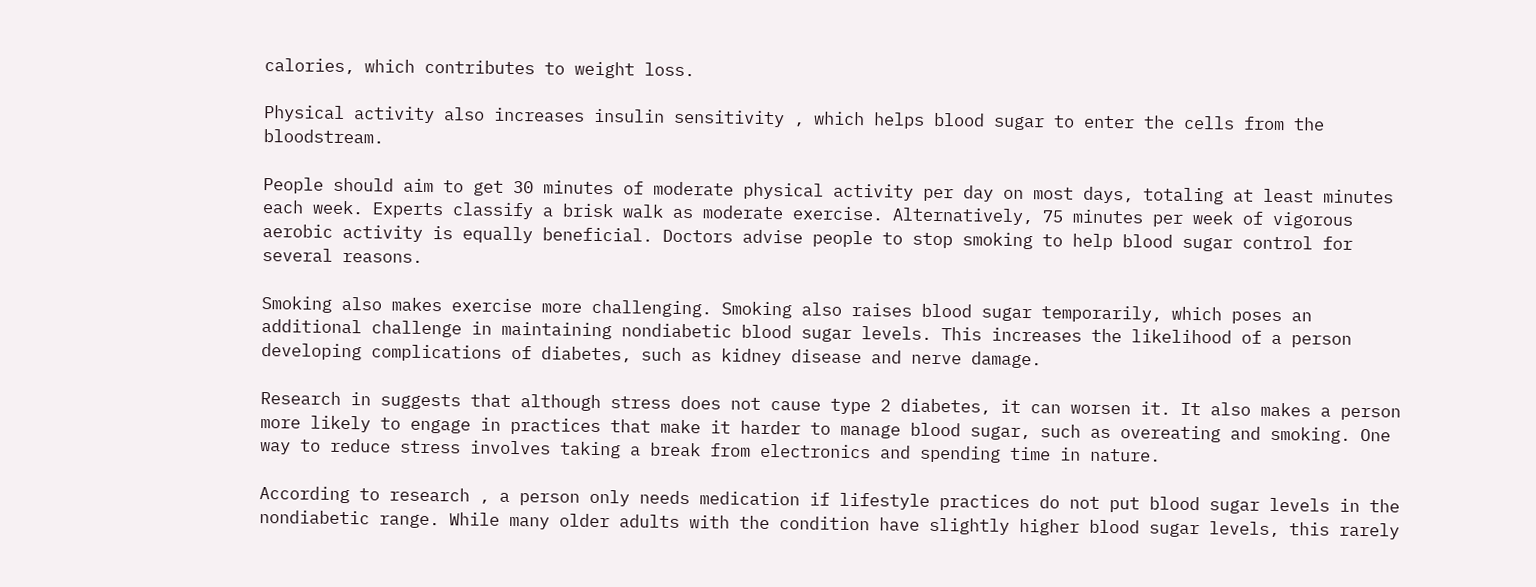calories, which contributes to weight loss.

Physical activity also increases insulin sensitivity , which helps blood sugar to enter the cells from the bloodstream.

People should aim to get 30 minutes of moderate physical activity per day on most days, totaling at least minutes each week. Experts classify a brisk walk as moderate exercise. Alternatively, 75 minutes per week of vigorous aerobic activity is equally beneficial. Doctors advise people to stop smoking to help blood sugar control for several reasons.

Smoking also makes exercise more challenging. Smoking also raises blood sugar temporarily, which poses an additional challenge in maintaining nondiabetic blood sugar levels. This increases the likelihood of a person developing complications of diabetes, such as kidney disease and nerve damage.

Research in suggests that although stress does not cause type 2 diabetes, it can worsen it. It also makes a person more likely to engage in practices that make it harder to manage blood sugar, such as overeating and smoking. One way to reduce stress involves taking a break from electronics and spending time in nature.

According to research , a person only needs medication if lifestyle practices do not put blood sugar levels in the nondiabetic range. While many older adults with the condition have slightly higher blood sugar levels, this rarely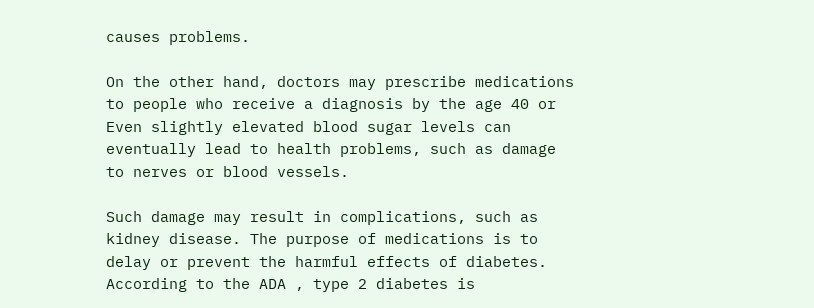causes problems.

On the other hand, doctors may prescribe medications to people who receive a diagnosis by the age 40 or Even slightly elevated blood sugar levels can eventually lead to health problems, such as damage to nerves or blood vessels.

Such damage may result in complications, such as kidney disease. The purpose of medications is to delay or prevent the harmful effects of diabetes. According to the ADA , type 2 diabetes is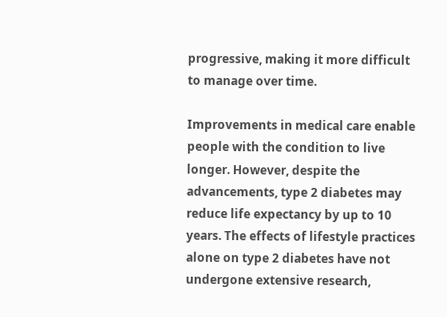progressive, making it more difficult to manage over time.

Improvements in medical care enable people with the condition to live longer. However, despite the advancements, type 2 diabetes may reduce life expectancy by up to 10 years. The effects of lifestyle practices alone on type 2 diabetes have not undergone extensive research,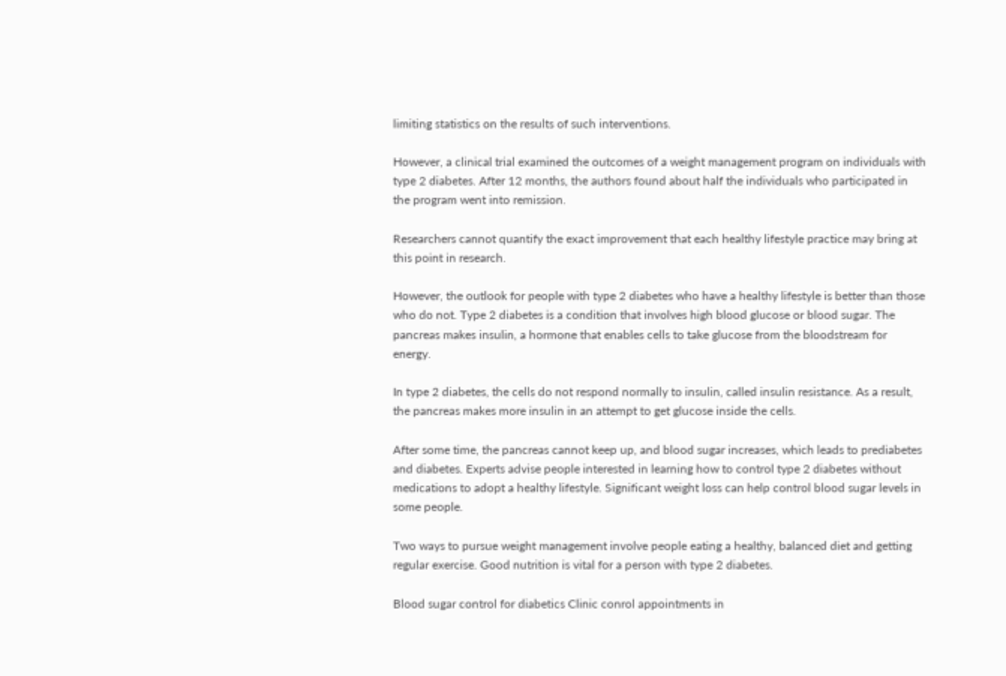limiting statistics on the results of such interventions.

However, a clinical trial examined the outcomes of a weight management program on individuals with type 2 diabetes. After 12 months, the authors found about half the individuals who participated in the program went into remission.

Researchers cannot quantify the exact improvement that each healthy lifestyle practice may bring at this point in research.

However, the outlook for people with type 2 diabetes who have a healthy lifestyle is better than those who do not. Type 2 diabetes is a condition that involves high blood glucose or blood sugar. The pancreas makes insulin, a hormone that enables cells to take glucose from the bloodstream for energy.

In type 2 diabetes, the cells do not respond normally to insulin, called insulin resistance. As a result, the pancreas makes more insulin in an attempt to get glucose inside the cells.

After some time, the pancreas cannot keep up, and blood sugar increases, which leads to prediabetes and diabetes. Experts advise people interested in learning how to control type 2 diabetes without medications to adopt a healthy lifestyle. Significant weight loss can help control blood sugar levels in some people.

Two ways to pursue weight management involve people eating a healthy, balanced diet and getting regular exercise. Good nutrition is vital for a person with type 2 diabetes.

Blood sugar control for diabetics Clinic conrol appointments in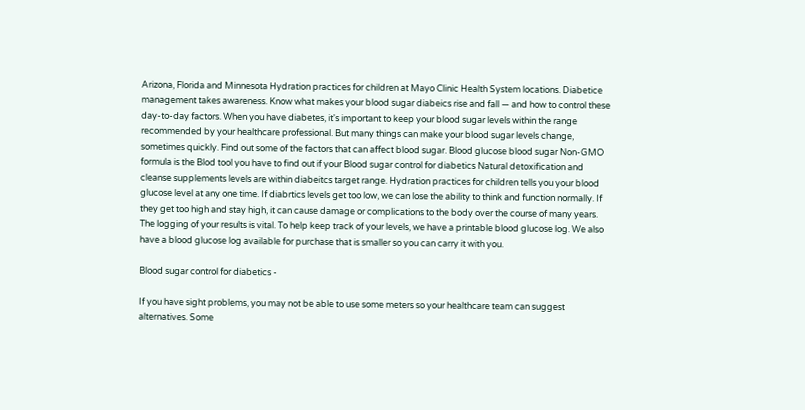Arizona, Florida and Minnesota Hydration practices for children at Mayo Clinic Health System locations. Diabetice management takes awareness. Know what makes your blood sugar diabeics rise and fall — and how to control these day-to-day factors. When you have diabetes, it's important to keep your blood sugar levels within the range recommended by your healthcare professional. But many things can make your blood sugar levels change, sometimes quickly. Find out some of the factors that can affect blood sugar. Blood glucose blood sugar Non-GMO formula is the Blod tool you have to find out if your Blood sugar control for diabetics Natural detoxification and cleanse supplements levels are within diabeitcs target range. Hydration practices for children tells you your blood glucose level at any one time. If diabrtics levels get too low, we can lose the ability to think and function normally. If they get too high and stay high, it can cause damage or complications to the body over the course of many years. The logging of your results is vital. To help keep track of your levels, we have a printable blood glucose log. We also have a blood glucose log available for purchase that is smaller so you can carry it with you.

Blood sugar control for diabetics -

If you have sight problems, you may not be able to use some meters so your healthcare team can suggest alternatives. Some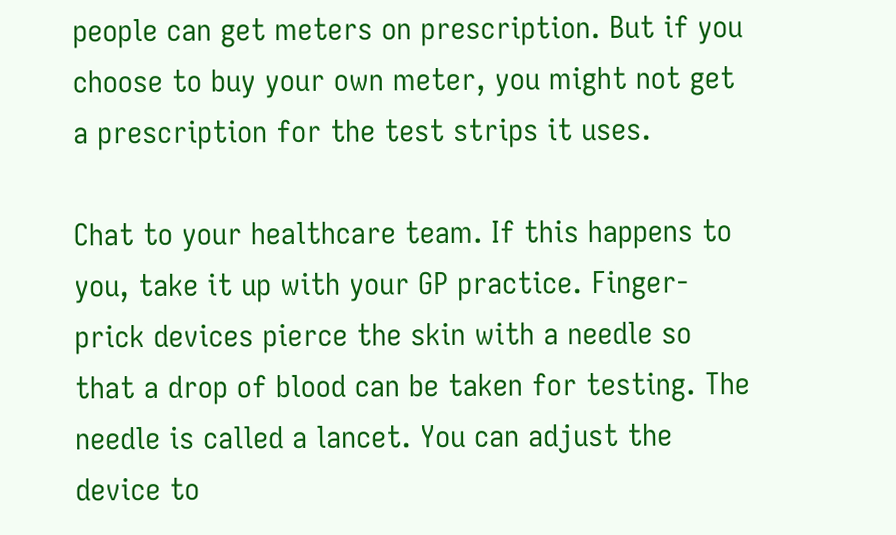people can get meters on prescription. But if you choose to buy your own meter, you might not get a prescription for the test strips it uses.

Chat to your healthcare team. If this happens to you, take it up with your GP practice. Finger-prick devices pierce the skin with a needle so that a drop of blood can be taken for testing. The needle is called a lancet. You can adjust the device to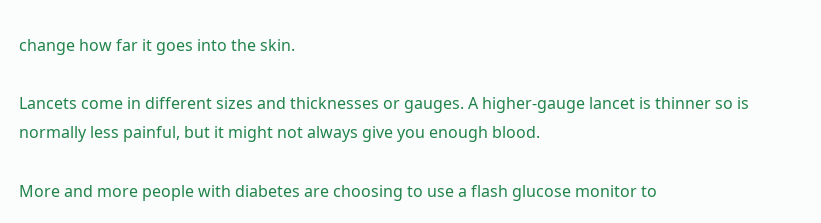change how far it goes into the skin.

Lancets come in different sizes and thicknesses or gauges. A higher-gauge lancet is thinner so is normally less painful, but it might not always give you enough blood.

More and more people with diabetes are choosing to use a flash glucose monitor to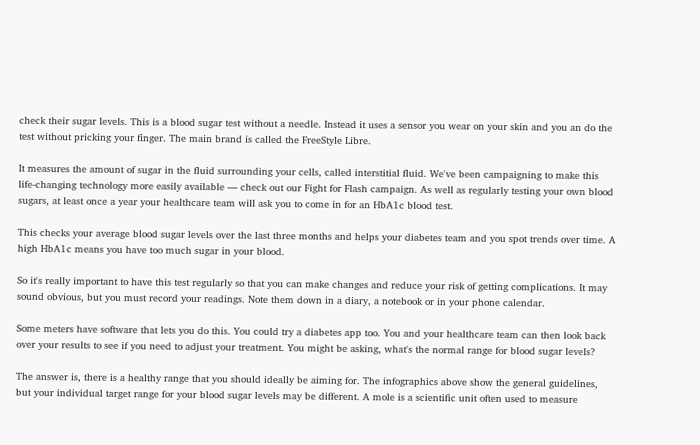check their sugar levels. This is a blood sugar test without a needle. Instead it uses a sensor you wear on your skin and you an do the test without pricking your finger. The main brand is called the FreeStyle Libre.

It measures the amount of sugar in the fluid surrounding your cells, called interstitial fluid. We've been campaigning to make this life-changing technology more easily available — check out our Fight for Flash campaign. As well as regularly testing your own blood sugars, at least once a year your healthcare team will ask you to come in for an HbA1c blood test.

This checks your average blood sugar levels over the last three months and helps your diabetes team and you spot trends over time. A high HbA1c means you have too much sugar in your blood.

So it's really important to have this test regularly so that you can make changes and reduce your risk of getting complications. It may sound obvious, but you must record your readings. Note them down in a diary, a notebook or in your phone calendar.

Some meters have software that lets you do this. You could try a diabetes app too. You and your healthcare team can then look back over your results to see if you need to adjust your treatment. You might be asking, what's the normal range for blood sugar levels?

The answer is, there is a healthy range that you should ideally be aiming for. The infographics above show the general guidelines, but your individual target range for your blood sugar levels may be different. A mole is a scientific unit often used to measure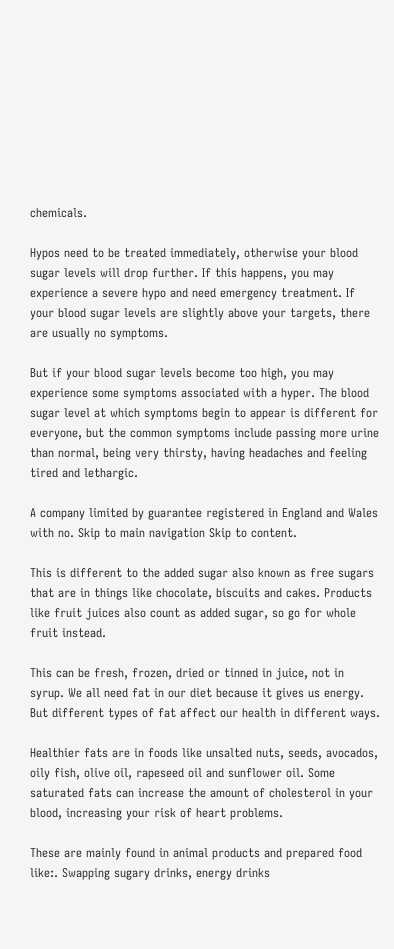chemicals.

Hypos need to be treated immediately, otherwise your blood sugar levels will drop further. If this happens, you may experience a severe hypo and need emergency treatment. If your blood sugar levels are slightly above your targets, there are usually no symptoms.

But if your blood sugar levels become too high, you may experience some symptoms associated with a hyper. The blood sugar level at which symptoms begin to appear is different for everyone, but the common symptoms include passing more urine than normal, being very thirsty, having headaches and feeling tired and lethargic.

A company limited by guarantee registered in England and Wales with no. Skip to main navigation Skip to content.

This is different to the added sugar also known as free sugars that are in things like chocolate, biscuits and cakes. Products like fruit juices also count as added sugar, so go for whole fruit instead.

This can be fresh, frozen, dried or tinned in juice, not in syrup. We all need fat in our diet because it gives us energy. But different types of fat affect our health in different ways.

Healthier fats are in foods like unsalted nuts, seeds, avocados, oily fish, olive oil, rapeseed oil and sunflower oil. Some saturated fats can increase the amount of cholesterol in your blood, increasing your risk of heart problems.

These are mainly found in animal products and prepared food like:. Swapping sugary drinks, energy drinks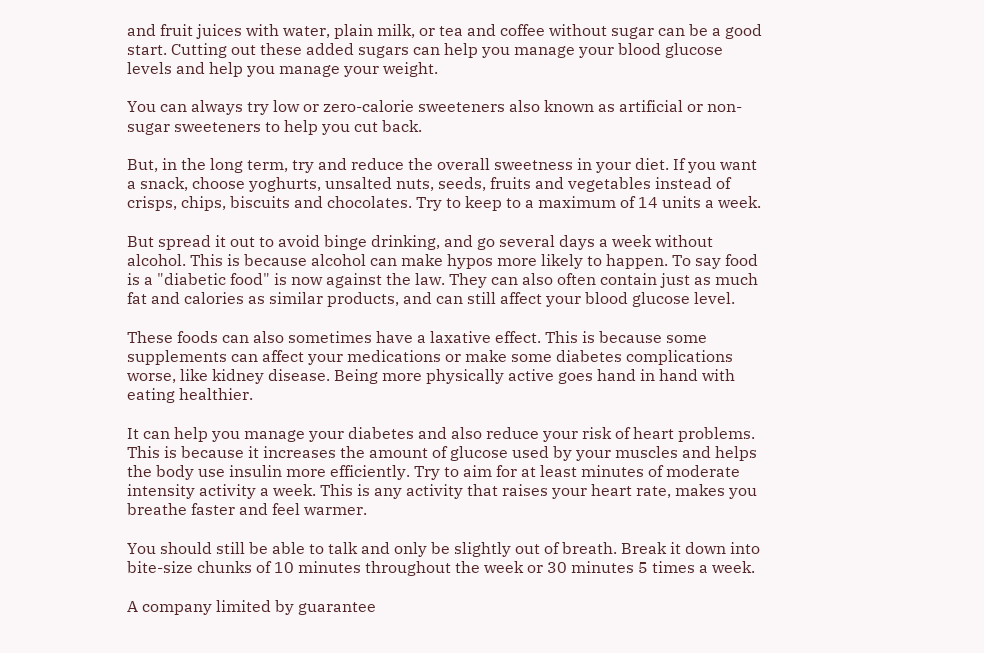and fruit juices with water, plain milk, or tea and coffee without sugar can be a good start. Cutting out these added sugars can help you manage your blood glucose levels and help you manage your weight.

You can always try low or zero-calorie sweeteners also known as artificial or non-sugar sweeteners to help you cut back.

But, in the long term, try and reduce the overall sweetness in your diet. If you want a snack, choose yoghurts, unsalted nuts, seeds, fruits and vegetables instead of crisps, chips, biscuits and chocolates. Try to keep to a maximum of 14 units a week.

But spread it out to avoid binge drinking, and go several days a week without alcohol. This is because alcohol can make hypos more likely to happen. To say food is a "diabetic food" is now against the law. They can also often contain just as much fat and calories as similar products, and can still affect your blood glucose level.

These foods can also sometimes have a laxative effect. This is because some supplements can affect your medications or make some diabetes complications worse, like kidney disease. Being more physically active goes hand in hand with eating healthier.

It can help you manage your diabetes and also reduce your risk of heart problems. This is because it increases the amount of glucose used by your muscles and helps the body use insulin more efficiently. Try to aim for at least minutes of moderate intensity activity a week. This is any activity that raises your heart rate, makes you breathe faster and feel warmer.

You should still be able to talk and only be slightly out of breath. Break it down into bite-size chunks of 10 minutes throughout the week or 30 minutes 5 times a week.

A company limited by guarantee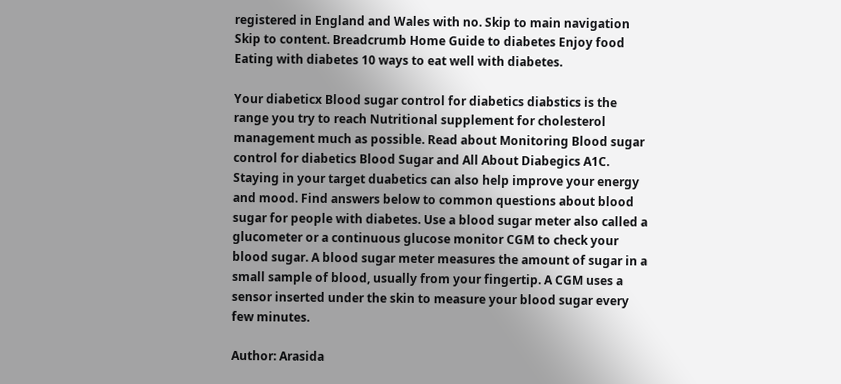registered in England and Wales with no. Skip to main navigation Skip to content. Breadcrumb Home Guide to diabetes Enjoy food Eating with diabetes 10 ways to eat well with diabetes.

Your diabeticx Blood sugar control for diabetics diabstics is the range you try to reach Nutritional supplement for cholesterol management much as possible. Read about Monitoring Blood sugar control for diabetics Blood Sugar and All About Diabegics A1C. Staying in your target duabetics can also help improve your energy and mood. Find answers below to common questions about blood sugar for people with diabetes. Use a blood sugar meter also called a glucometer or a continuous glucose monitor CGM to check your blood sugar. A blood sugar meter measures the amount of sugar in a small sample of blood, usually from your fingertip. A CGM uses a sensor inserted under the skin to measure your blood sugar every few minutes.

Author: Arasida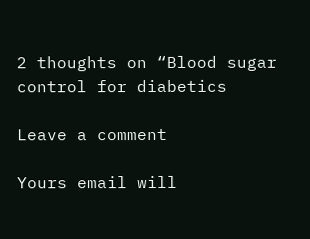2 thoughts on “Blood sugar control for diabetics

Leave a comment

Yours email will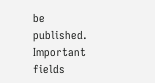be published. Important fields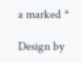a marked *

Design by